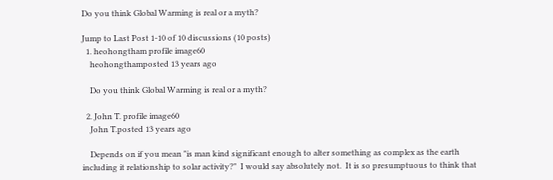Do you think Global Warming is real or a myth?

Jump to Last Post 1-10 of 10 discussions (10 posts)
  1. heohongtham profile image60
    heohongthamposted 13 years ago

    Do you think Global Warming is real or a myth?

  2. John T. profile image60
    John T.posted 13 years ago

    Depends on if you mean "is man kind significant enough to alter something as complex as the earth including it relationship to solar activity?"  I would say absolutely not.  It is so presumptuous to think that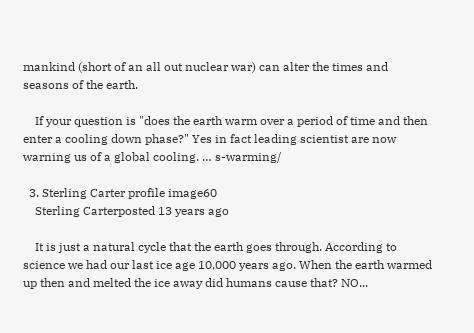mankind (short of an all out nuclear war) can alter the times and seasons of the earth.

    If your question is "does the earth warm over a period of time and then enter a cooling down phase?" Yes in fact leading scientist are now warning us of a global cooling. … s-warming/

  3. Sterling Carter profile image60
    Sterling Carterposted 13 years ago

    It is just a natural cycle that the earth goes through. According to science we had our last ice age 10,000 years ago. When the earth warmed up then and melted the ice away did humans cause that? NO...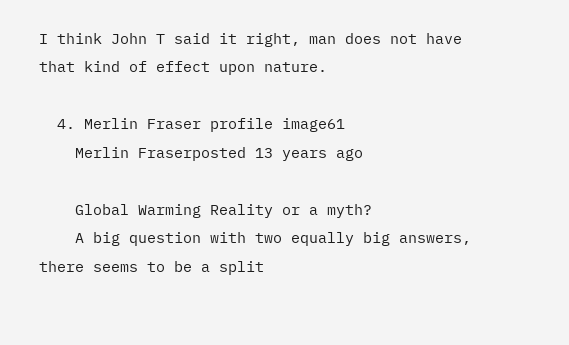I think John T said it right, man does not have that kind of effect upon nature.

  4. Merlin Fraser profile image61
    Merlin Fraserposted 13 years ago

    Global Warming Reality or a myth?
    A big question with two equally big answers, there seems to be a split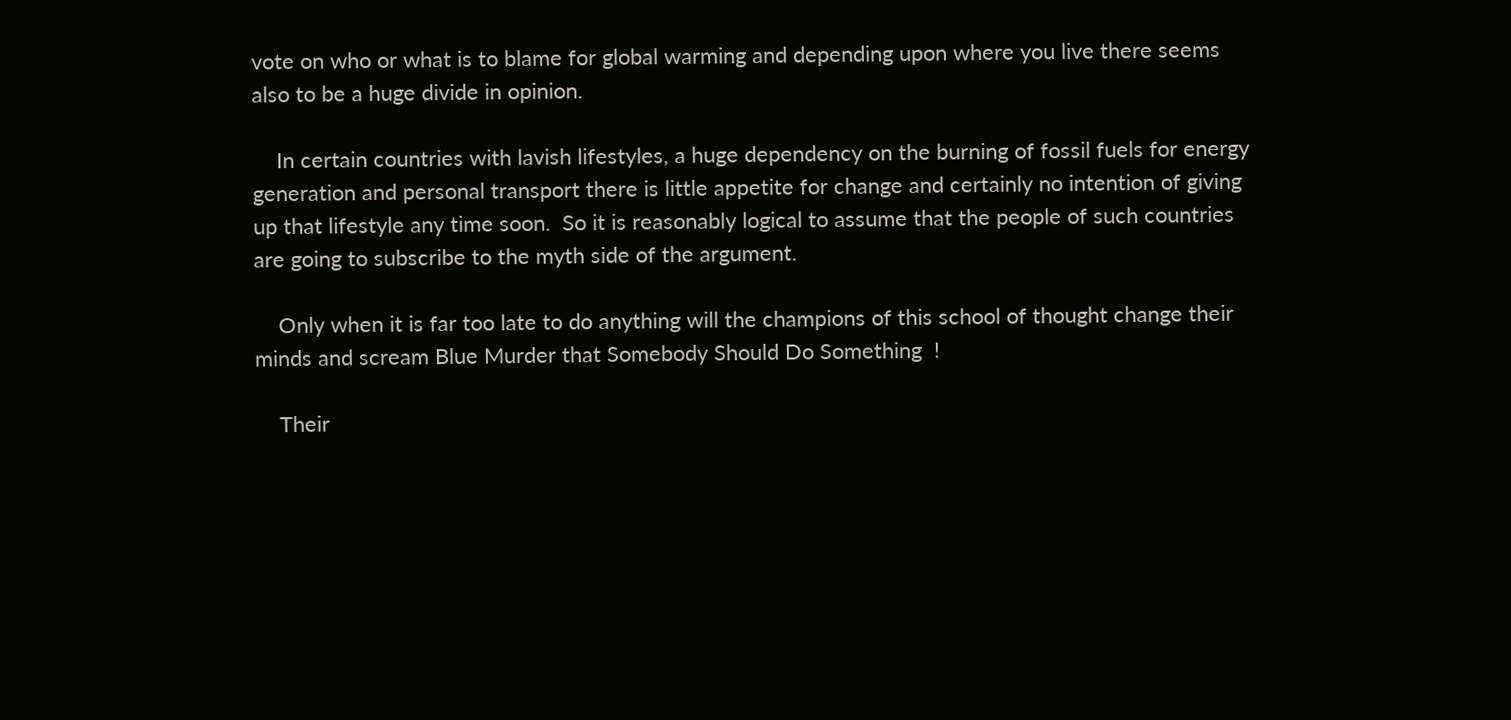vote on who or what is to blame for global warming and depending upon where you live there seems also to be a huge divide in opinion.

    In certain countries with lavish lifestyles, a huge dependency on the burning of fossil fuels for energy generation and personal transport there is little appetite for change and certainly no intention of giving up that lifestyle any time soon.  So it is reasonably logical to assume that the people of such countries are going to subscribe to the myth side of the argument.

    Only when it is far too late to do anything will the champions of this school of thought change their minds and scream Blue Murder that Somebody Should Do Something  !

    Their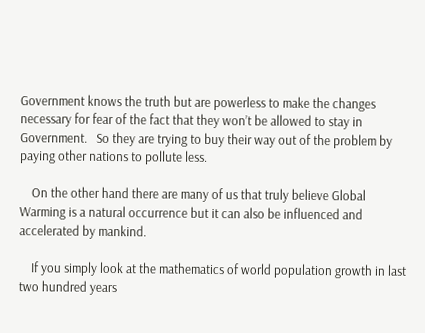Government knows the truth but are powerless to make the changes necessary for fear of the fact that they won’t be allowed to stay in Government.   So they are trying to buy their way out of the problem by paying other nations to pollute less.

    On the other hand there are many of us that truly believe Global Warming is a natural occurrence but it can also be influenced and accelerated by mankind.

    If you simply look at the mathematics of world population growth in last two hundred years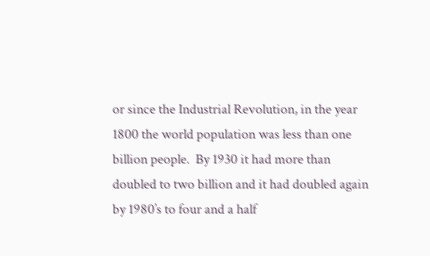or since the Industrial Revolution, in the year 1800 the world population was less than one billion people.  By 1930 it had more than doubled to two billion and it had doubled again by 1980’s to four and a half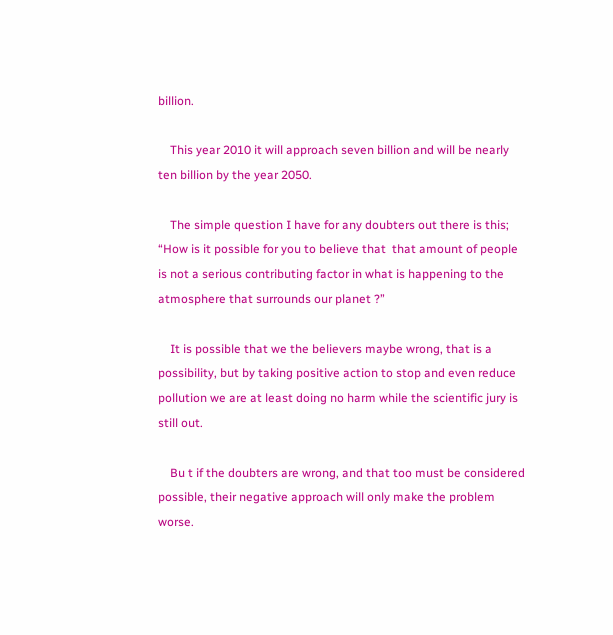billion.

    This year 2010 it will approach seven billion and will be nearly ten billion by the year 2050.

    The simple question I have for any doubters out there is this;  “How is it possible for you to believe that  that amount of people is not a serious contributing factor in what is happening to the atmosphere that surrounds our planet ?”

    It is possible that we the believers maybe wrong, that is a possibility, but by taking positive action to stop and even reduce pollution we are at least doing no harm while the scientific jury is still out.

    Bu t if the doubters are wrong, and that too must be considered possible, their negative approach will only make the problem worse.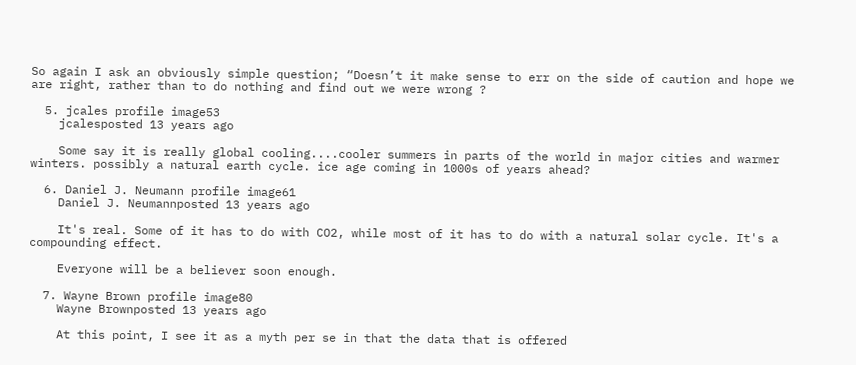So again I ask an obviously simple question; “Doesn’t it make sense to err on the side of caution and hope we are right, rather than to do nothing and find out we were wrong ?

  5. jcales profile image53
    jcalesposted 13 years ago

    Some say it is really global cooling....cooler summers in parts of the world in major cities and warmer winters. possibly a natural earth cycle. ice age coming in 1000s of years ahead?

  6. Daniel J. Neumann profile image61
    Daniel J. Neumannposted 13 years ago

    It's real. Some of it has to do with CO2, while most of it has to do with a natural solar cycle. It's a compounding effect.

    Everyone will be a believer soon enough.

  7. Wayne Brown profile image80
    Wayne Brownposted 13 years ago

    At this point, I see it as a myth per se in that the data that is offered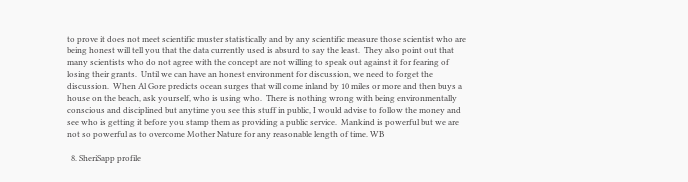to prove it does not meet scientific muster statistically and by any scientific measure those scientist who are being honest will tell you that the data currently used is absurd to say the least.  They also point out that many scientists who do not agree with the concept are not willing to speak out against it for fearing of losing their grants.  Until we can have an honest environment for discussion, we need to forget the discussion.  When Al Gore predicts ocean surges that will come inland by 10 miles or more and then buys a house on the beach, ask yourself, who is using who.  There is nothing wrong with being environmentally conscious and disciplined but anytime you see this stuff in public, I would advise to follow the money and see who is getting it before you stamp them as providing a public service.  Mankind is powerful but we are not so powerful as to overcome Mother Nature for any reasonable length of time. WB

  8. SheriSapp profile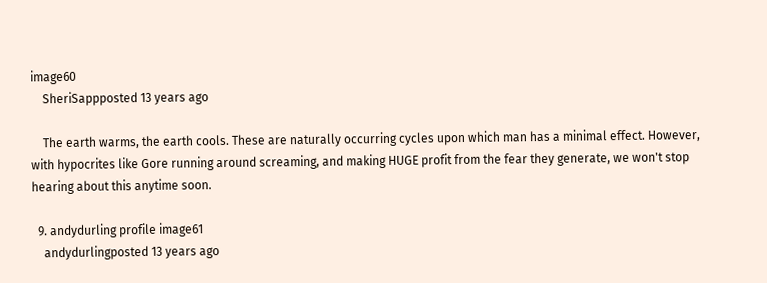image60
    SheriSappposted 13 years ago

    The earth warms, the earth cools. These are naturally occurring cycles upon which man has a minimal effect. However, with hypocrites like Gore running around screaming, and making HUGE profit from the fear they generate, we won't stop hearing about this anytime soon.

  9. andydurling profile image61
    andydurlingposted 13 years ago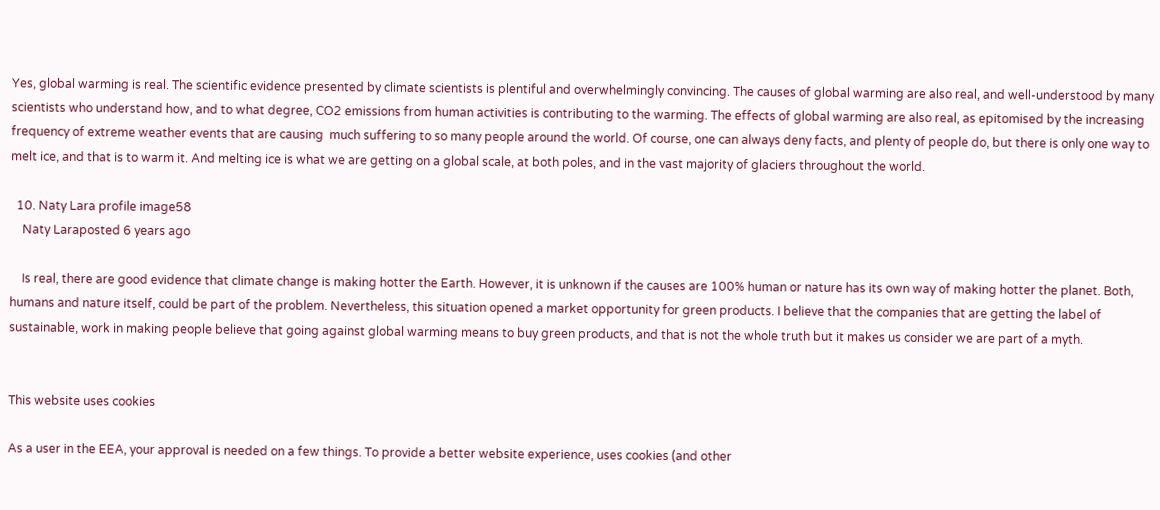Yes, global warming is real. The scientific evidence presented by climate scientists is plentiful and overwhelmingly convincing. The causes of global warming are also real, and well-understood by many scientists who understand how, and to what degree, CO2 emissions from human activities is contributing to the warming. The effects of global warming are also real, as epitomised by the increasing frequency of extreme weather events that are causing  much suffering to so many people around the world. Of course, one can always deny facts, and plenty of people do, but there is only one way to melt ice, and that is to warm it. And melting ice is what we are getting on a global scale, at both poles, and in the vast majority of glaciers throughout the world.

  10. Naty Lara profile image58
    Naty Laraposted 6 years ago

    Is real, there are good evidence that climate change is making hotter the Earth. However, it is unknown if the causes are 100% human or nature has its own way of making hotter the planet. Both, humans and nature itself, could be part of the problem. Nevertheless, this situation opened a market opportunity for green products. I believe that the companies that are getting the label of sustainable, work in making people believe that going against global warming means to buy green products, and that is not the whole truth but it makes us consider we are part of a myth.


This website uses cookies

As a user in the EEA, your approval is needed on a few things. To provide a better website experience, uses cookies (and other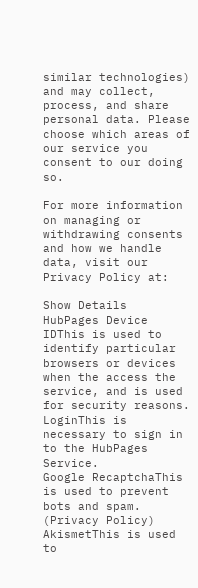similar technologies) and may collect, process, and share personal data. Please choose which areas of our service you consent to our doing so.

For more information on managing or withdrawing consents and how we handle data, visit our Privacy Policy at:

Show Details
HubPages Device IDThis is used to identify particular browsers or devices when the access the service, and is used for security reasons.
LoginThis is necessary to sign in to the HubPages Service.
Google RecaptchaThis is used to prevent bots and spam. (Privacy Policy)
AkismetThis is used to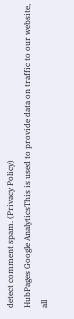detect comment spam. (Privacy Policy)
HubPages Google AnalyticsThis is used to provide data on traffic to our website, all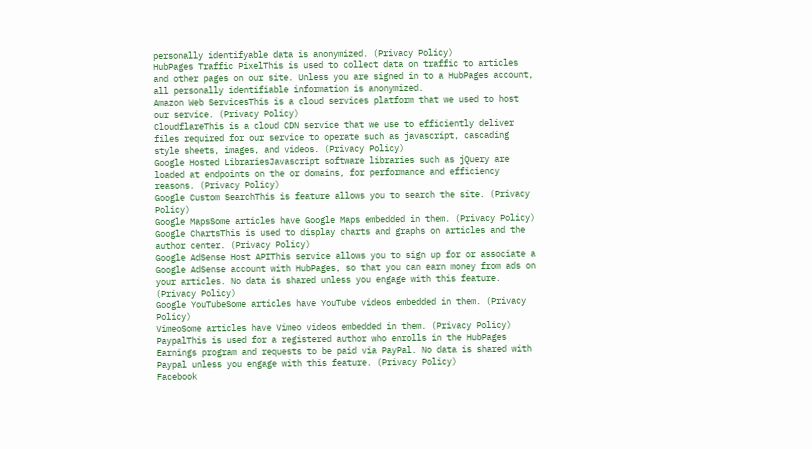personally identifyable data is anonymized. (Privacy Policy)
HubPages Traffic PixelThis is used to collect data on traffic to articles and other pages on our site. Unless you are signed in to a HubPages account, all personally identifiable information is anonymized.
Amazon Web ServicesThis is a cloud services platform that we used to host our service. (Privacy Policy)
CloudflareThis is a cloud CDN service that we use to efficiently deliver files required for our service to operate such as javascript, cascading style sheets, images, and videos. (Privacy Policy)
Google Hosted LibrariesJavascript software libraries such as jQuery are loaded at endpoints on the or domains, for performance and efficiency reasons. (Privacy Policy)
Google Custom SearchThis is feature allows you to search the site. (Privacy Policy)
Google MapsSome articles have Google Maps embedded in them. (Privacy Policy)
Google ChartsThis is used to display charts and graphs on articles and the author center. (Privacy Policy)
Google AdSense Host APIThis service allows you to sign up for or associate a Google AdSense account with HubPages, so that you can earn money from ads on your articles. No data is shared unless you engage with this feature. (Privacy Policy)
Google YouTubeSome articles have YouTube videos embedded in them. (Privacy Policy)
VimeoSome articles have Vimeo videos embedded in them. (Privacy Policy)
PaypalThis is used for a registered author who enrolls in the HubPages Earnings program and requests to be paid via PayPal. No data is shared with Paypal unless you engage with this feature. (Privacy Policy)
Facebook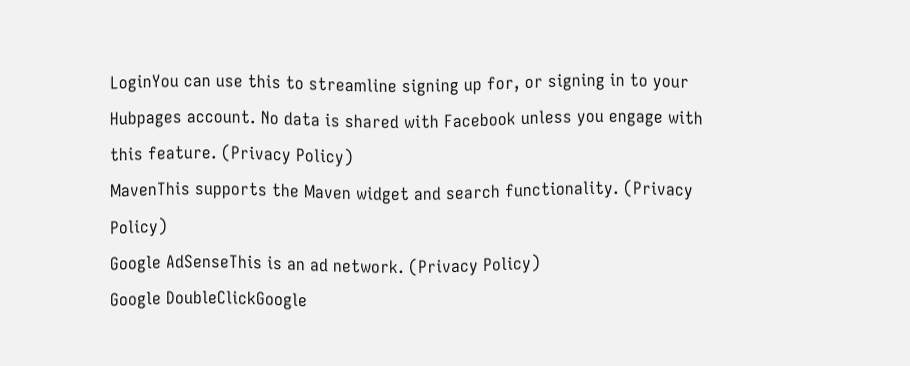LoginYou can use this to streamline signing up for, or signing in to your Hubpages account. No data is shared with Facebook unless you engage with this feature. (Privacy Policy)
MavenThis supports the Maven widget and search functionality. (Privacy Policy)
Google AdSenseThis is an ad network. (Privacy Policy)
Google DoubleClickGoogle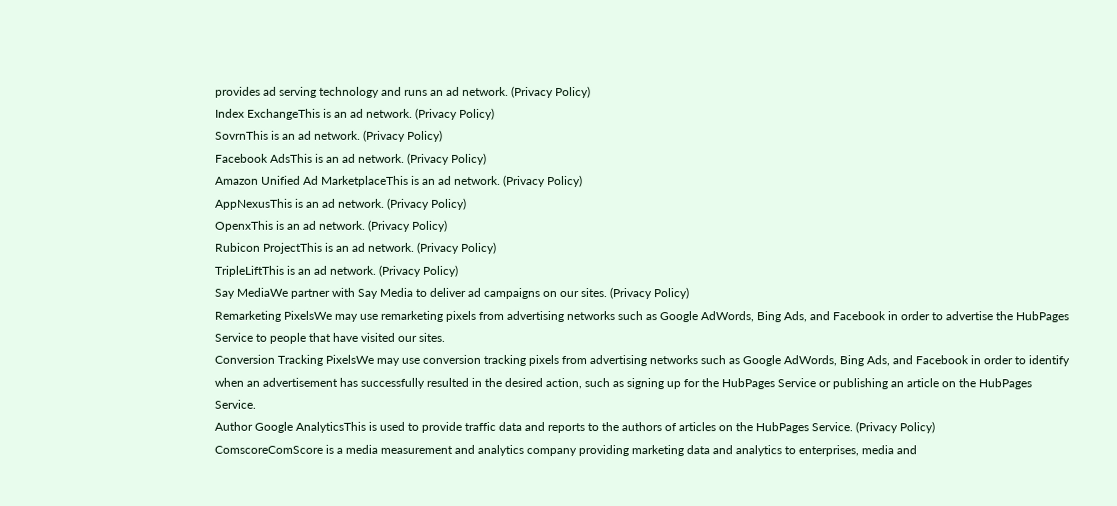provides ad serving technology and runs an ad network. (Privacy Policy)
Index ExchangeThis is an ad network. (Privacy Policy)
SovrnThis is an ad network. (Privacy Policy)
Facebook AdsThis is an ad network. (Privacy Policy)
Amazon Unified Ad MarketplaceThis is an ad network. (Privacy Policy)
AppNexusThis is an ad network. (Privacy Policy)
OpenxThis is an ad network. (Privacy Policy)
Rubicon ProjectThis is an ad network. (Privacy Policy)
TripleLiftThis is an ad network. (Privacy Policy)
Say MediaWe partner with Say Media to deliver ad campaigns on our sites. (Privacy Policy)
Remarketing PixelsWe may use remarketing pixels from advertising networks such as Google AdWords, Bing Ads, and Facebook in order to advertise the HubPages Service to people that have visited our sites.
Conversion Tracking PixelsWe may use conversion tracking pixels from advertising networks such as Google AdWords, Bing Ads, and Facebook in order to identify when an advertisement has successfully resulted in the desired action, such as signing up for the HubPages Service or publishing an article on the HubPages Service.
Author Google AnalyticsThis is used to provide traffic data and reports to the authors of articles on the HubPages Service. (Privacy Policy)
ComscoreComScore is a media measurement and analytics company providing marketing data and analytics to enterprises, media and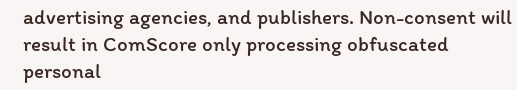advertising agencies, and publishers. Non-consent will result in ComScore only processing obfuscated personal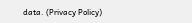data. (Privacy Policy)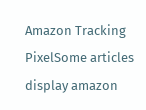Amazon Tracking PixelSome articles display amazon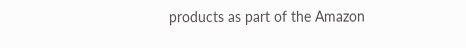products as part of the Amazon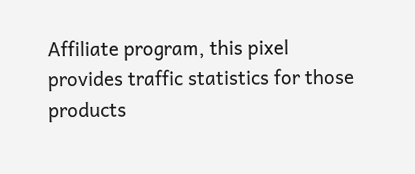Affiliate program, this pixel provides traffic statistics for those products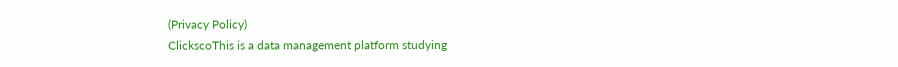(Privacy Policy)
ClickscoThis is a data management platform studying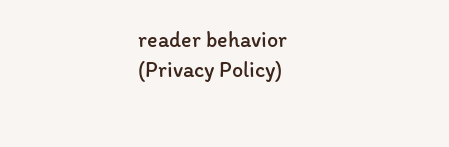reader behavior (Privacy Policy)